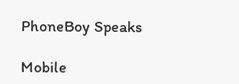PhoneBoy Speaks

Mobile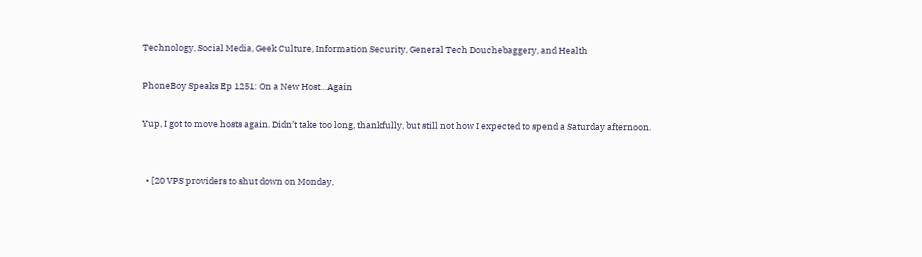Technology, Social Media, Geek Culture, Information Security, General Tech Douchebaggery, and Health

PhoneBoy Speaks Ep 1251: On a New Host…Again

Yup, I got to move hosts again. Didn’t take too long, thankfully, but still not how I expected to spend a Saturday afternoon.


  • [20 VPS providers to shut down on Monday,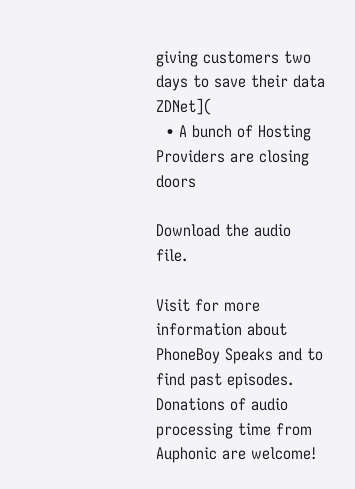giving customers two days to save their data ZDNet](
  • A bunch of Hosting Providers are closing doors

Download the audio file.

Visit for more information about PhoneBoy Speaks and to find past episodes.
Donations of audio processing time from Auphonic are welcome!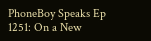PhoneBoy Speaks Ep 1251: On a New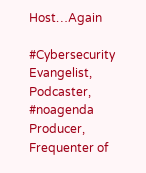Host…Again

#Cybersecurity Evangelist, Podcaster, #noagenda Producer, Frequenter of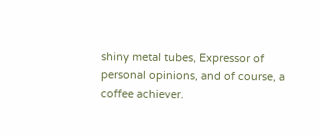shiny metal tubes, Expressor of personal opinions, and of course, a coffee achiever.